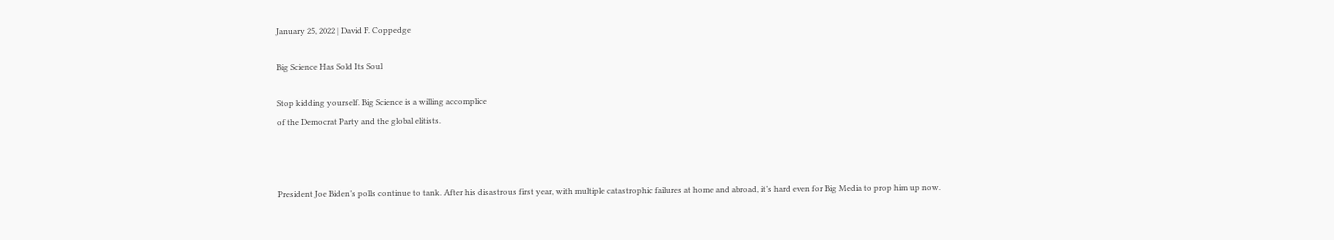January 25, 2022 | David F. Coppedge

Big Science Has Sold Its Soul

Stop kidding yourself. Big Science is a willing accomplice
of the Democrat Party and the global elitists.



President Joe Biden’s polls continue to tank. After his disastrous first year, with multiple catastrophic failures at home and abroad, it’s hard even for Big Media to prop him up now.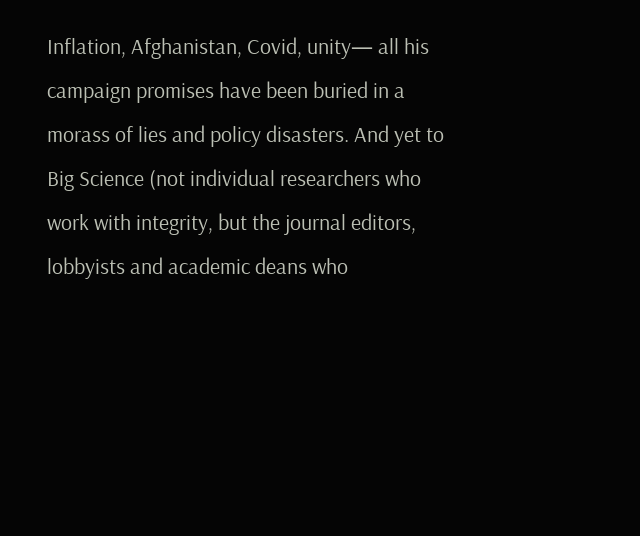Inflation, Afghanistan, Covid, unity— all his campaign promises have been buried in a morass of lies and policy disasters. And yet to Big Science (not individual researchers who work with integrity, but the journal editors, lobbyists and academic deans who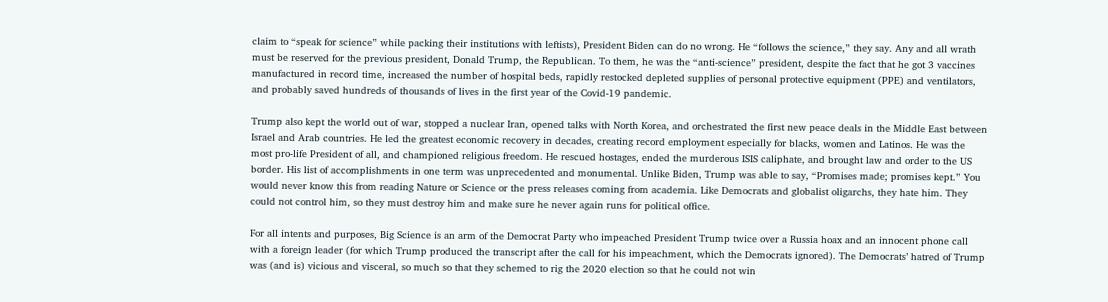claim to “speak for science” while packing their institutions with leftists), President Biden can do no wrong. He “follows the science,” they say. Any and all wrath must be reserved for the previous president, Donald Trump, the Republican. To them, he was the “anti-science” president, despite the fact that he got 3 vaccines manufactured in record time, increased the number of hospital beds, rapidly restocked depleted supplies of personal protective equipment (PPE) and ventilators, and probably saved hundreds of thousands of lives in the first year of the Covid-19 pandemic.

Trump also kept the world out of war, stopped a nuclear Iran, opened talks with North Korea, and orchestrated the first new peace deals in the Middle East between Israel and Arab countries. He led the greatest economic recovery in decades, creating record employment especially for blacks, women and Latinos. He was the most pro-life President of all, and championed religious freedom. He rescued hostages, ended the murderous ISIS caliphate, and brought law and order to the US border. His list of accomplishments in one term was unprecedented and monumental. Unlike Biden, Trump was able to say, “Promises made; promises kept.” You would never know this from reading Nature or Science or the press releases coming from academia. Like Democrats and globalist oligarchs, they hate him. They could not control him, so they must destroy him and make sure he never again runs for political office.

For all intents and purposes, Big Science is an arm of the Democrat Party who impeached President Trump twice over a Russia hoax and an innocent phone call with a foreign leader (for which Trump produced the transcript after the call for his impeachment, which the Democrats ignored). The Democrats’ hatred of Trump was (and is) vicious and visceral, so much so that they schemed to rig the 2020 election so that he could not win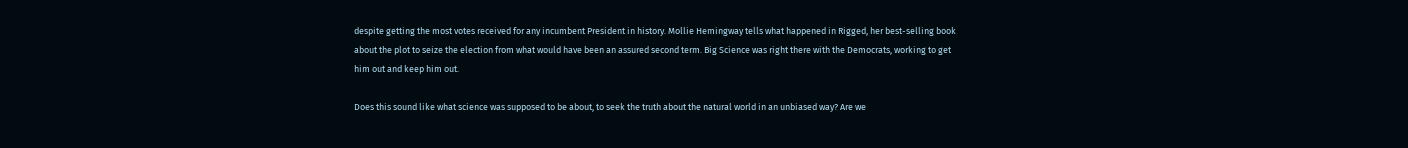despite getting the most votes received for any incumbent President in history. Mollie Hemingway tells what happened in Rigged, her best-selling book about the plot to seize the election from what would have been an assured second term. Big Science was right there with the Democrats, working to get him out and keep him out.

Does this sound like what science was supposed to be about, to seek the truth about the natural world in an unbiased way? Are we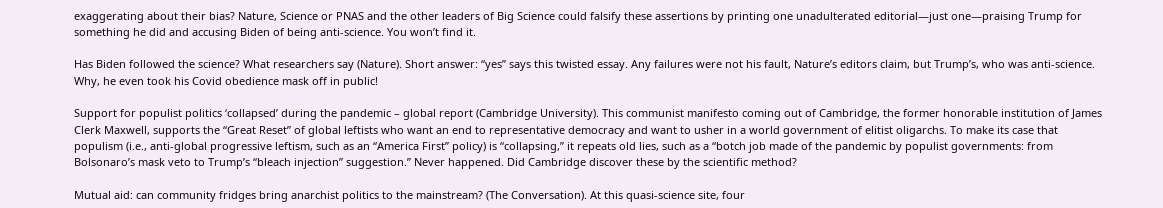exaggerating about their bias? Nature, Science or PNAS and the other leaders of Big Science could falsify these assertions by printing one unadulterated editorial—just one—praising Trump for something he did and accusing Biden of being anti-science. You won’t find it.

Has Biden followed the science? What researchers say (Nature). Short answer: “yes” says this twisted essay. Any failures were not his fault, Nature’s editors claim, but Trump’s, who was anti-science. Why, he even took his Covid obedience mask off in public!

Support for populist politics ‘collapsed’ during the pandemic – global report (Cambridge University). This communist manifesto coming out of Cambridge, the former honorable institution of James Clerk Maxwell, supports the “Great Reset” of global leftists who want an end to representative democracy and want to usher in a world government of elitist oligarchs. To make its case that populism (i.e., anti-global progressive leftism, such as an “America First” policy) is “collapsing,” it repeats old lies, such as a “botch job made of the pandemic by populist governments: from Bolsonaro’s mask veto to Trump’s “bleach injection” suggestion.” Never happened. Did Cambridge discover these by the scientific method?

Mutual aid: can community fridges bring anarchist politics to the mainstream? (The Conversation). At this quasi-science site, four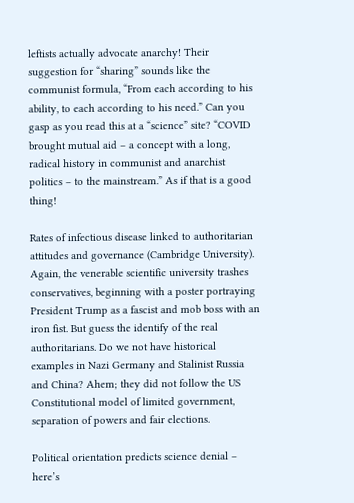leftists actually advocate anarchy! Their suggestion for “sharing” sounds like the communist formula, “From each according to his ability, to each according to his need.” Can you gasp as you read this at a “science” site? “COVID brought mutual aid – a concept with a long, radical history in communist and anarchist politics – to the mainstream.” As if that is a good thing!

Rates of infectious disease linked to authoritarian attitudes and governance (Cambridge University). Again, the venerable scientific university trashes conservatives, beginning with a poster portraying President Trump as a fascist and mob boss with an iron fist. But guess the identify of the real authoritarians. Do we not have historical examples in Nazi Germany and Stalinist Russia and China? Ahem; they did not follow the US Constitutional model of limited government, separation of powers and fair elections.

Political orientation predicts science denial – here’s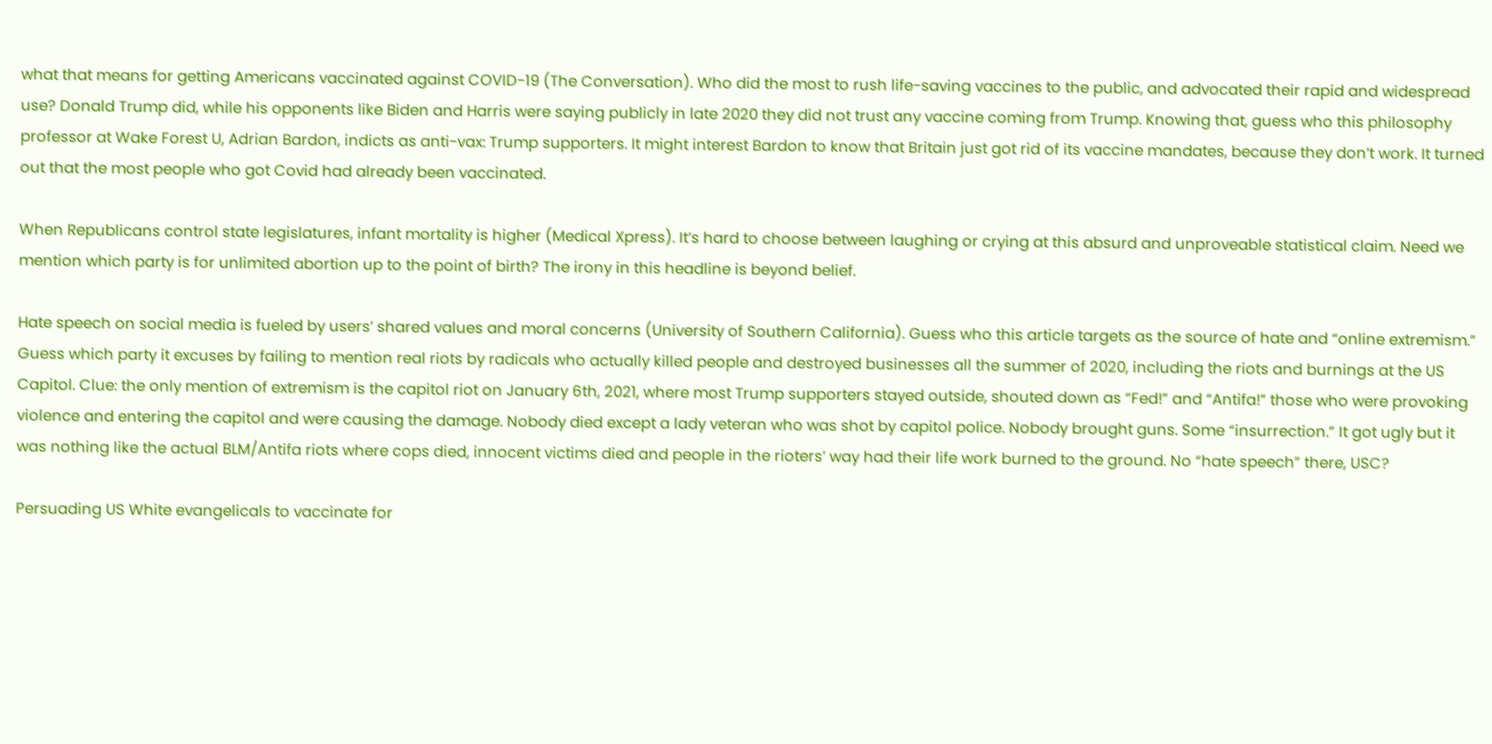what that means for getting Americans vaccinated against COVID-19 (The Conversation). Who did the most to rush life-saving vaccines to the public, and advocated their rapid and widespread use? Donald Trump did, while his opponents like Biden and Harris were saying publicly in late 2020 they did not trust any vaccine coming from Trump. Knowing that, guess who this philosophy professor at Wake Forest U, Adrian Bardon, indicts as anti-vax: Trump supporters. It might interest Bardon to know that Britain just got rid of its vaccine mandates, because they don’t work. It turned out that the most people who got Covid had already been vaccinated.

When Republicans control state legislatures, infant mortality is higher (Medical Xpress). It’s hard to choose between laughing or crying at this absurd and unproveable statistical claim. Need we mention which party is for unlimited abortion up to the point of birth? The irony in this headline is beyond belief.

Hate speech on social media is fueled by users’ shared values and moral concerns (University of Southern California). Guess who this article targets as the source of hate and “online extremism.” Guess which party it excuses by failing to mention real riots by radicals who actually killed people and destroyed businesses all the summer of 2020, including the riots and burnings at the US Capitol. Clue: the only mention of extremism is the capitol riot on January 6th, 2021, where most Trump supporters stayed outside, shouted down as “Fed!” and “Antifa!” those who were provoking violence and entering the capitol and were causing the damage. Nobody died except a lady veteran who was shot by capitol police. Nobody brought guns. Some “insurrection.” It got ugly but it was nothing like the actual BLM/Antifa riots where cops died, innocent victims died and people in the rioters’ way had their life work burned to the ground. No “hate speech” there, USC?

Persuading US White evangelicals to vaccinate for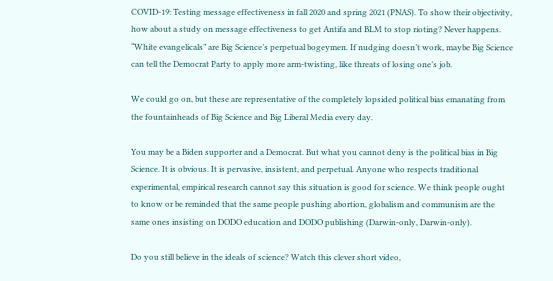COVID-19: Testing message effectiveness in fall 2020 and spring 2021 (PNAS). To show their objectivity, how about a study on message effectiveness to get Antifa and BLM to stop rioting? Never happens. “White evangelicals” are Big Science’s perpetual bogeymen. If nudging doesn’t work, maybe Big Science can tell the Democrat Party to apply more arm-twisting, like threats of losing one’s job.

We could go on, but these are representative of the completely lopsided political bias emanating from the fountainheads of Big Science and Big Liberal Media every day.

You may be a Biden supporter and a Democrat. But what you cannot deny is the political bias in Big Science. It is obvious. It is pervasive, insistent, and perpetual. Anyone who respects traditional experimental, empirical research cannot say this situation is good for science. We think people ought to know or be reminded that the same people pushing abortion, globalism and communism are the same ones insisting on DODO education and DODO publishing (Darwin-only, Darwin-only).

Do you still believe in the ideals of science? Watch this clever short video,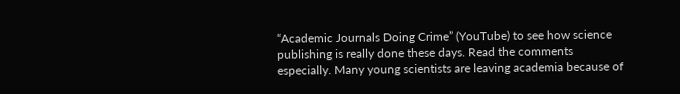“Academic Journals Doing Crime” (YouTube) to see how science publishing is really done these days. Read the comments especially. Many young scientists are leaving academia because of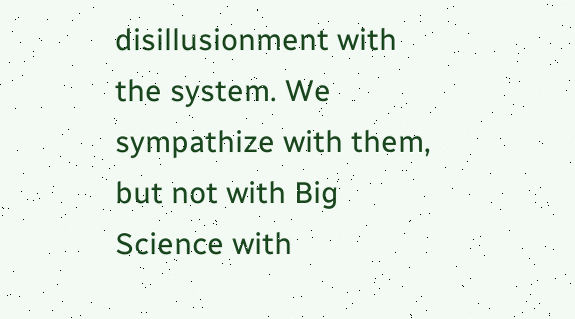disillusionment with the system. We sympathize with them, but not with Big Science with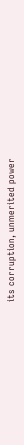its corruption, unmerited power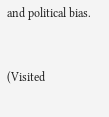and political bias.



(Visited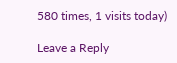580 times, 1 visits today)

Leave a Reply